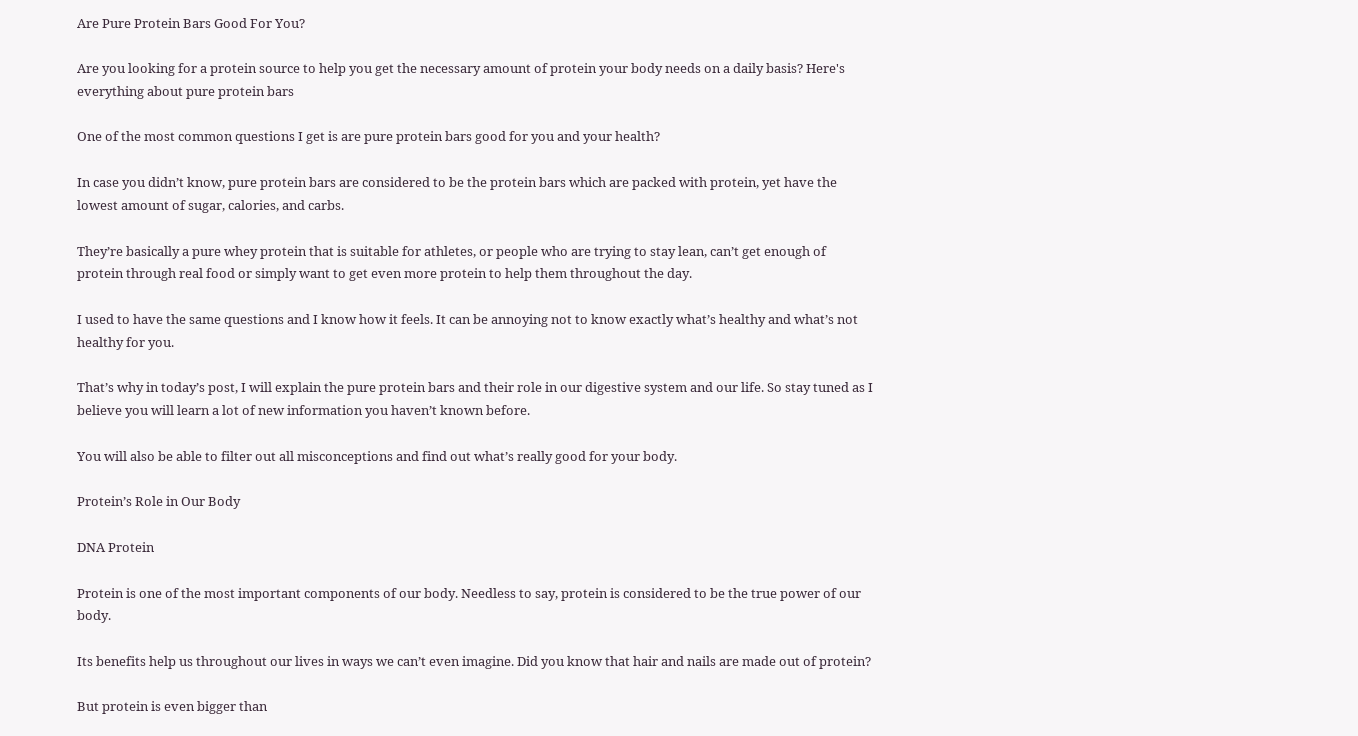Are Pure Protein Bars Good For You?

Are you looking for a protein source to help you get the necessary amount of protein your body needs on a daily basis? Here's everything about pure protein bars

One of the most common questions I get is are pure protein bars good for you and your health?

In case you didn’t know, pure protein bars are considered to be the protein bars which are packed with protein, yet have the lowest amount of sugar, calories, and carbs.

They’re basically a pure whey protein that is suitable for athletes, or people who are trying to stay lean, can’t get enough of protein through real food or simply want to get even more protein to help them throughout the day.

I used to have the same questions and I know how it feels. It can be annoying not to know exactly what’s healthy and what’s not healthy for you.

That’s why in today’s post, I will explain the pure protein bars and their role in our digestive system and our life. So stay tuned as I believe you will learn a lot of new information you haven’t known before.

You will also be able to filter out all misconceptions and find out what’s really good for your body.

Protein’s Role in Our Body

DNA Protein

Protein is one of the most important components of our body. Needless to say, protein is considered to be the true power of our body.

Its benefits help us throughout our lives in ways we can’t even imagine. Did you know that hair and nails are made out of protein?

But protein is even bigger than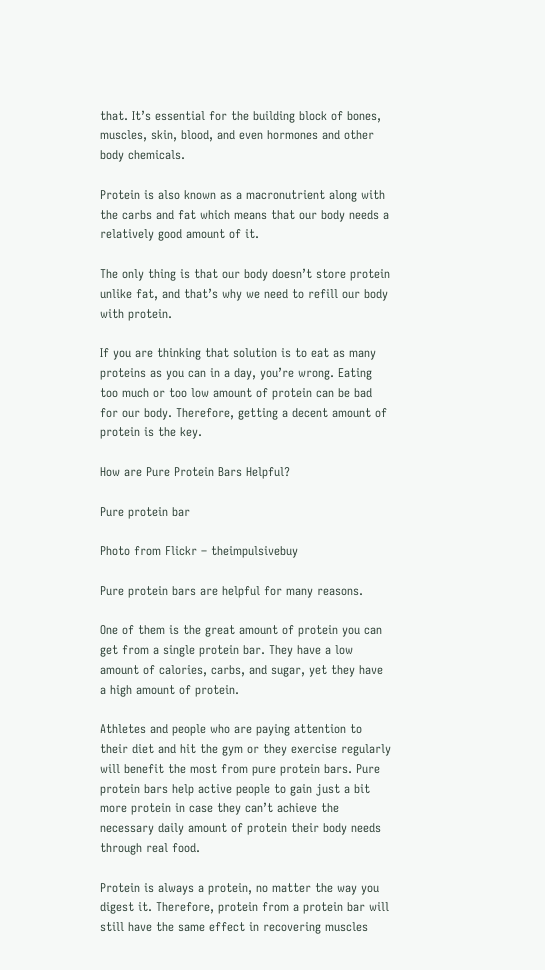that. It’s essential for the building block of bones, muscles, skin, blood, and even hormones and other body chemicals.

Protein is also known as a macronutrient along with the carbs and fat which means that our body needs a relatively good amount of it.

The only thing is that our body doesn’t store protein unlike fat, and that’s why we need to refill our body with protein.

If you are thinking that solution is to eat as many proteins as you can in a day, you’re wrong. Eating too much or too low amount of protein can be bad for our body. Therefore, getting a decent amount of protein is the key.

How are Pure Protein Bars Helpful?

Pure protein bar

Photo from Flickr – theimpulsivebuy

Pure protein bars are helpful for many reasons.

One of them is the great amount of protein you can get from a single protein bar. They have a low amount of calories, carbs, and sugar, yet they have a high amount of protein.

Athletes and people who are paying attention to their diet and hit the gym or they exercise regularly will benefit the most from pure protein bars. Pure protein bars help active people to gain just a bit more protein in case they can’t achieve the necessary daily amount of protein their body needs through real food.

Protein is always a protein, no matter the way you digest it. Therefore, protein from a protein bar will still have the same effect in recovering muscles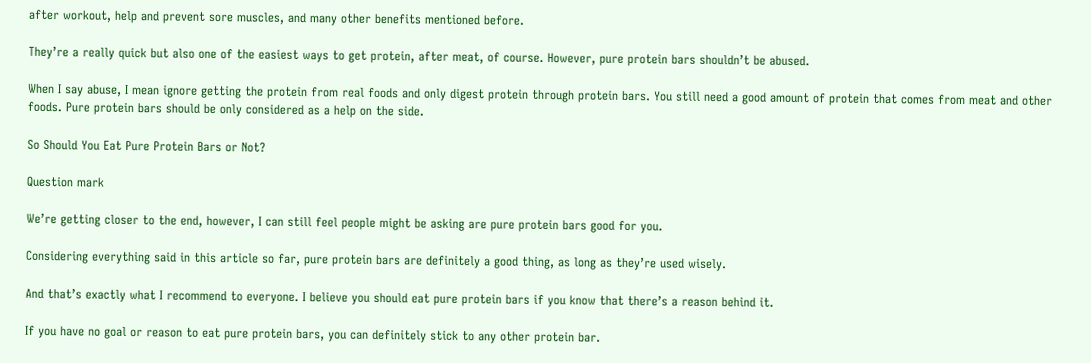after workout, help and prevent sore muscles, and many other benefits mentioned before.

They’re a really quick but also one of the easiest ways to get protein, after meat, of course. However, pure protein bars shouldn’t be abused.

When I say abuse, I mean ignore getting the protein from real foods and only digest protein through protein bars. You still need a good amount of protein that comes from meat and other foods. Pure protein bars should be only considered as a help on the side.

So Should You Eat Pure Protein Bars or Not?

Question mark

We’re getting closer to the end, however, I can still feel people might be asking are pure protein bars good for you.

Considering everything said in this article so far, pure protein bars are definitely a good thing, as long as they’re used wisely.

And that’s exactly what I recommend to everyone. I believe you should eat pure protein bars if you know that there’s a reason behind it.

If you have no goal or reason to eat pure protein bars, you can definitely stick to any other protein bar.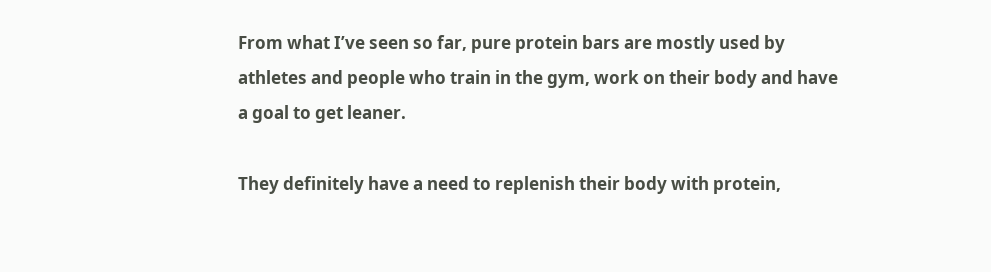From what I’ve seen so far, pure protein bars are mostly used by athletes and people who train in the gym, work on their body and have a goal to get leaner.

They definitely have a need to replenish their body with protein,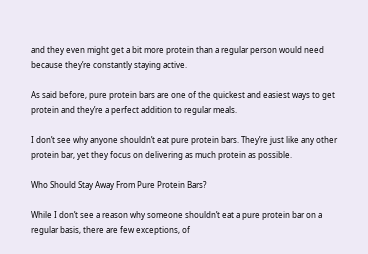and they even might get a bit more protein than a regular person would need because they’re constantly staying active.

As said before, pure protein bars are one of the quickest and easiest ways to get protein and they’re a perfect addition to regular meals.

I don’t see why anyone shouldn’t eat pure protein bars. They’re just like any other protein bar, yet they focus on delivering as much protein as possible.

Who Should Stay Away From Pure Protein Bars?

While I don’t see a reason why someone shouldn’t eat a pure protein bar on a regular basis, there are few exceptions, of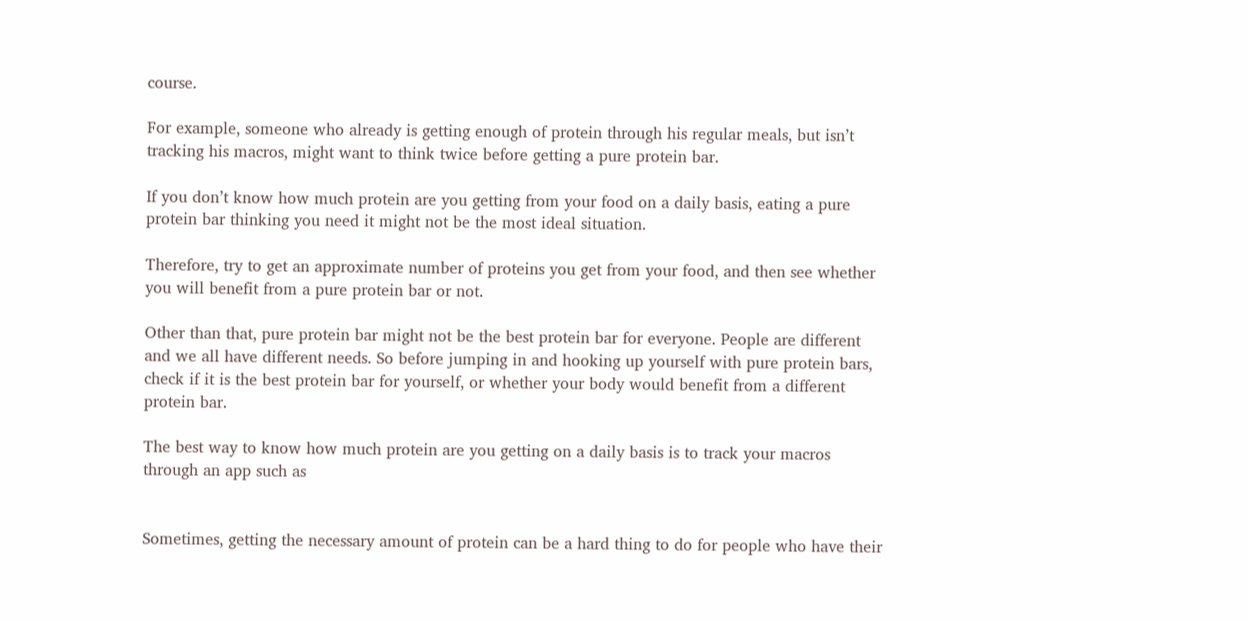course.

For example, someone who already is getting enough of protein through his regular meals, but isn’t tracking his macros, might want to think twice before getting a pure protein bar.

If you don’t know how much protein are you getting from your food on a daily basis, eating a pure protein bar thinking you need it might not be the most ideal situation.

Therefore, try to get an approximate number of proteins you get from your food, and then see whether you will benefit from a pure protein bar or not.

Other than that, pure protein bar might not be the best protein bar for everyone. People are different and we all have different needs. So before jumping in and hooking up yourself with pure protein bars, check if it is the best protein bar for yourself, or whether your body would benefit from a different protein bar.

The best way to know how much protein are you getting on a daily basis is to track your macros through an app such as


Sometimes, getting the necessary amount of protein can be a hard thing to do for people who have their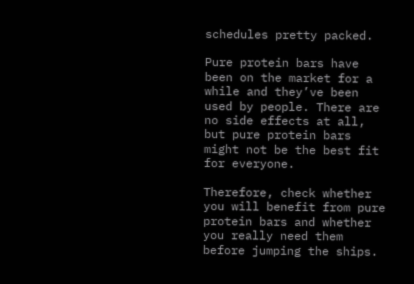schedules pretty packed.

Pure protein bars have been on the market for a while and they’ve been used by people. There are no side effects at all, but pure protein bars might not be the best fit for everyone.

Therefore, check whether you will benefit from pure protein bars and whether you really need them before jumping the ships.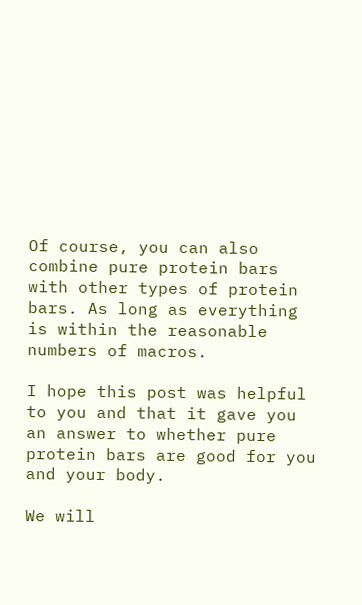Of course, you can also combine pure protein bars with other types of protein bars. As long as everything is within the reasonable numbers of macros.

I hope this post was helpful to you and that it gave you an answer to whether pure protein bars are good for you and your body.

We will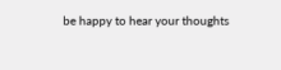be happy to hear your thoughts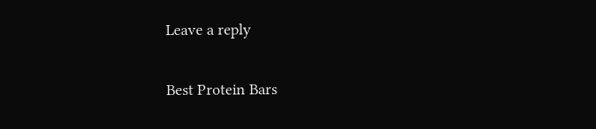Leave a reply

Best Protein Bars